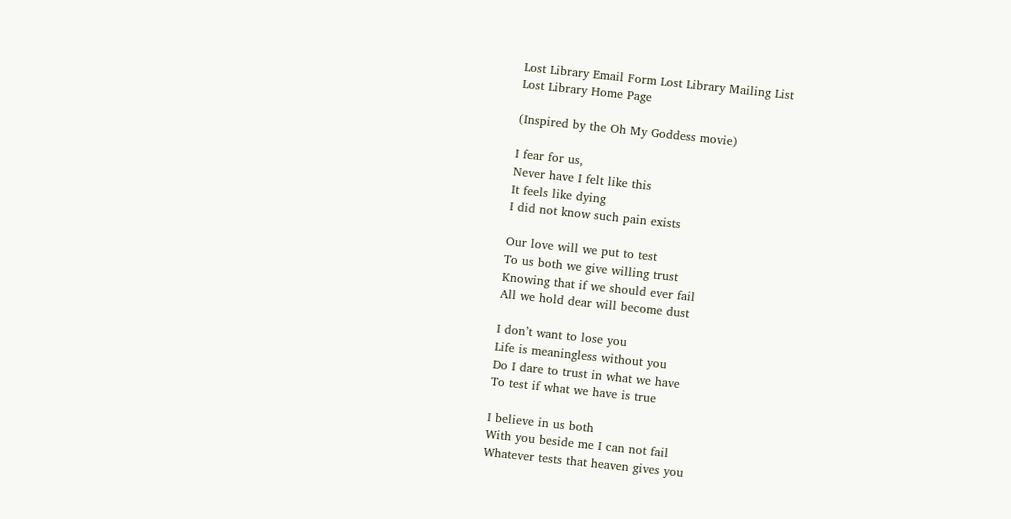Lost Library Email Form Lost Library Mailing List
Lost Library Home Page

(Inspired by the Oh My Goddess movie)

I fear for us,
Never have I felt like this
It feels like dying
I did not know such pain exists

Our love will we put to test
To us both we give willing trust
Knowing that if we should ever fail
All we hold dear will become dust

I don’t want to lose you
Life is meaningless without you
Do I dare to trust in what we have
To test if what we have is true

I believe in us both
With you beside me I can not fail
Whatever tests that heaven gives you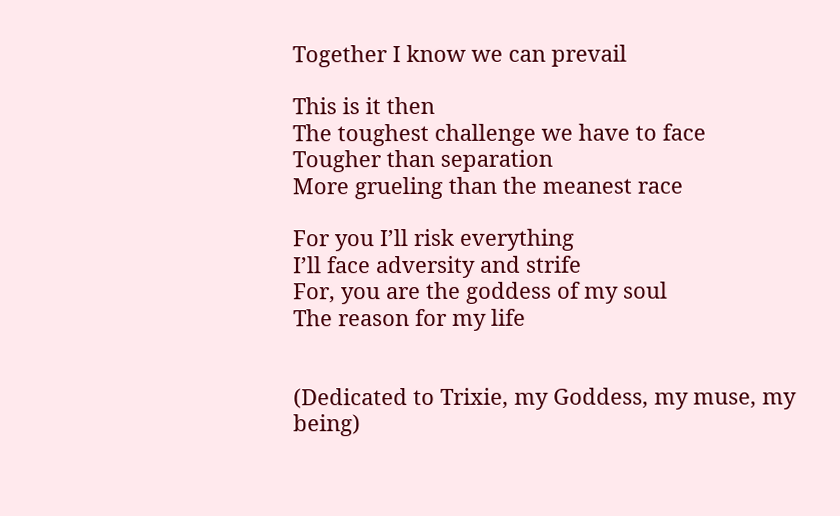Together I know we can prevail

This is it then
The toughest challenge we have to face
Tougher than separation
More grueling than the meanest race

For you I’ll risk everything
I’ll face adversity and strife
For, you are the goddess of my soul
The reason for my life


(Dedicated to Trixie, my Goddess, my muse, my being)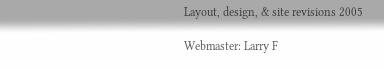Layout, design, & site revisions 2005

Webmaster: Larry F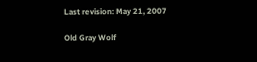Last revision: May 21, 2007

Old Gray Wolf